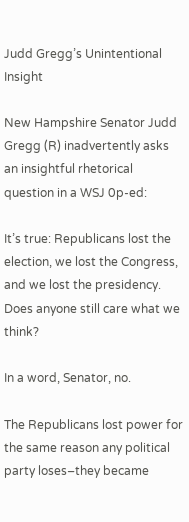Judd Gregg’s Unintentional Insight

New Hampshire Senator Judd Gregg (R) inadvertently asks an insightful rhetorical question in a WSJ 0p-ed:

It’s true: Republicans lost the election, we lost the Congress, and we lost the presidency. Does anyone still care what we think?

In a word, Senator, no.

The Republicans lost power for the same reason any political party loses–they became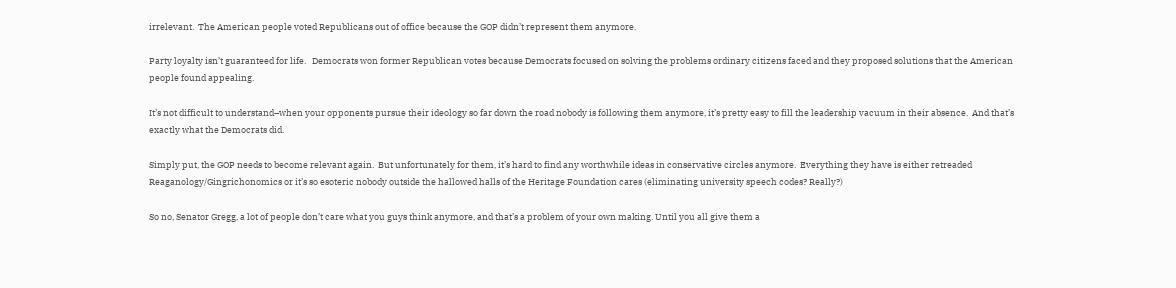irrelevant.  The American people voted Republicans out of office because the GOP didn’t represent them anymore.

Party loyalty isn’t guaranteed for life.   Democrats won former Republican votes because Democrats focused on solving the problems ordinary citizens faced and they proposed solutions that the American people found appealing.

It’s not difficult to understand–when your opponents pursue their ideology so far down the road nobody is following them anymore, it’s pretty easy to fill the leadership vacuum in their absence.  And that’s exactly what the Democrats did.

Simply put, the GOP needs to become relevant again.  But unfortunately for them, it’s hard to find any worthwhile ideas in conservative circles anymore.  Everything they have is either retreaded Reaganology/Gingrichonomics or it’s so esoteric nobody outside the hallowed halls of the Heritage Foundation cares (eliminating university speech codes? Really?)

So no, Senator Gregg, a lot of people don’t care what you guys think anymore, and that’s a problem of your own making. Until you all give them a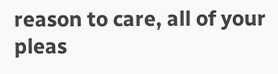reason to care, all of your pleas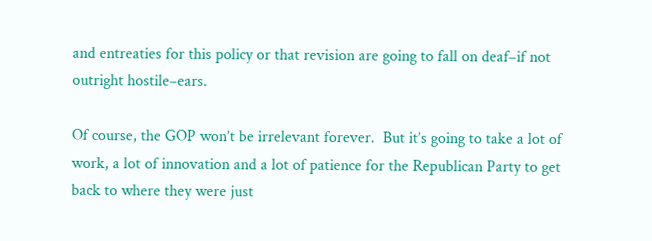and entreaties for this policy or that revision are going to fall on deaf–if not outright hostile–ears.

Of course, the GOP won’t be irrelevant forever.  But it’s going to take a lot of work, a lot of innovation and a lot of patience for the Republican Party to get back to where they were just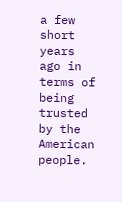a few short years ago in terms of being trusted by the American people.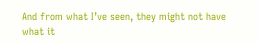And from what I’ve seen, they might not have what it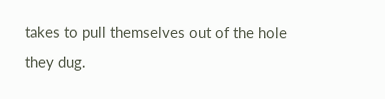takes to pull themselves out of the hole they dug.